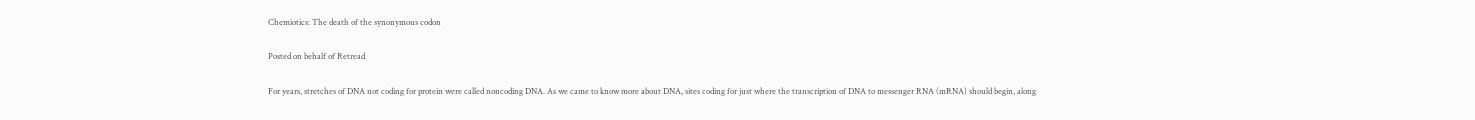Chemiotics: The death of the synonymous codon

Posted on behalf of Retread

For years, stretches of DNA not coding for protein were called noncoding DNA. As we came to know more about DNA, sites coding for just where the transcription of DNA to messenger RNA (mRNA) should begin, along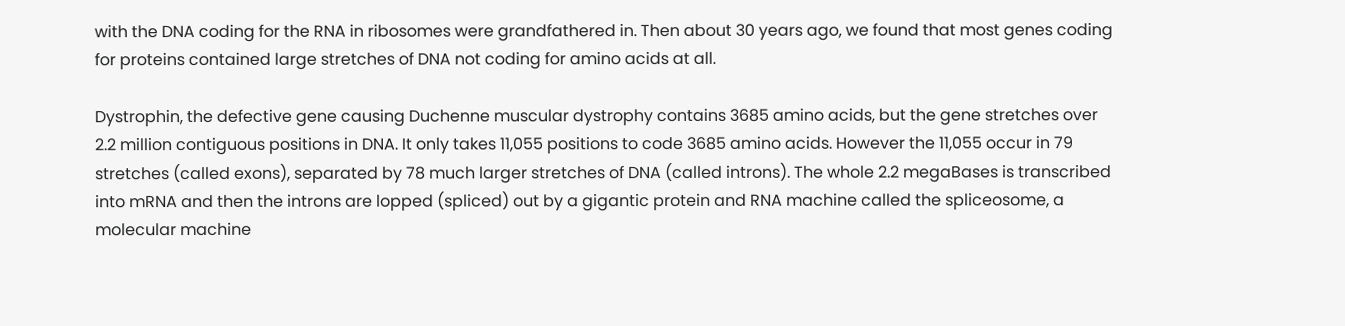with the DNA coding for the RNA in ribosomes were grandfathered in. Then about 30 years ago, we found that most genes coding for proteins contained large stretches of DNA not coding for amino acids at all.

Dystrophin, the defective gene causing Duchenne muscular dystrophy contains 3685 amino acids, but the gene stretches over 2.2 million contiguous positions in DNA. It only takes 11,055 positions to code 3685 amino acids. However the 11,055 occur in 79 stretches (called exons), separated by 78 much larger stretches of DNA (called introns). The whole 2.2 megaBases is transcribed into mRNA and then the introns are lopped (spliced) out by a gigantic protein and RNA machine called the spliceosome, a molecular machine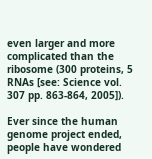even larger and more complicated than the ribosome (300 proteins, 5 RNAs [see: Science vol. 307 pp. 863-864, 2005]).

Ever since the human genome project ended, people have wondered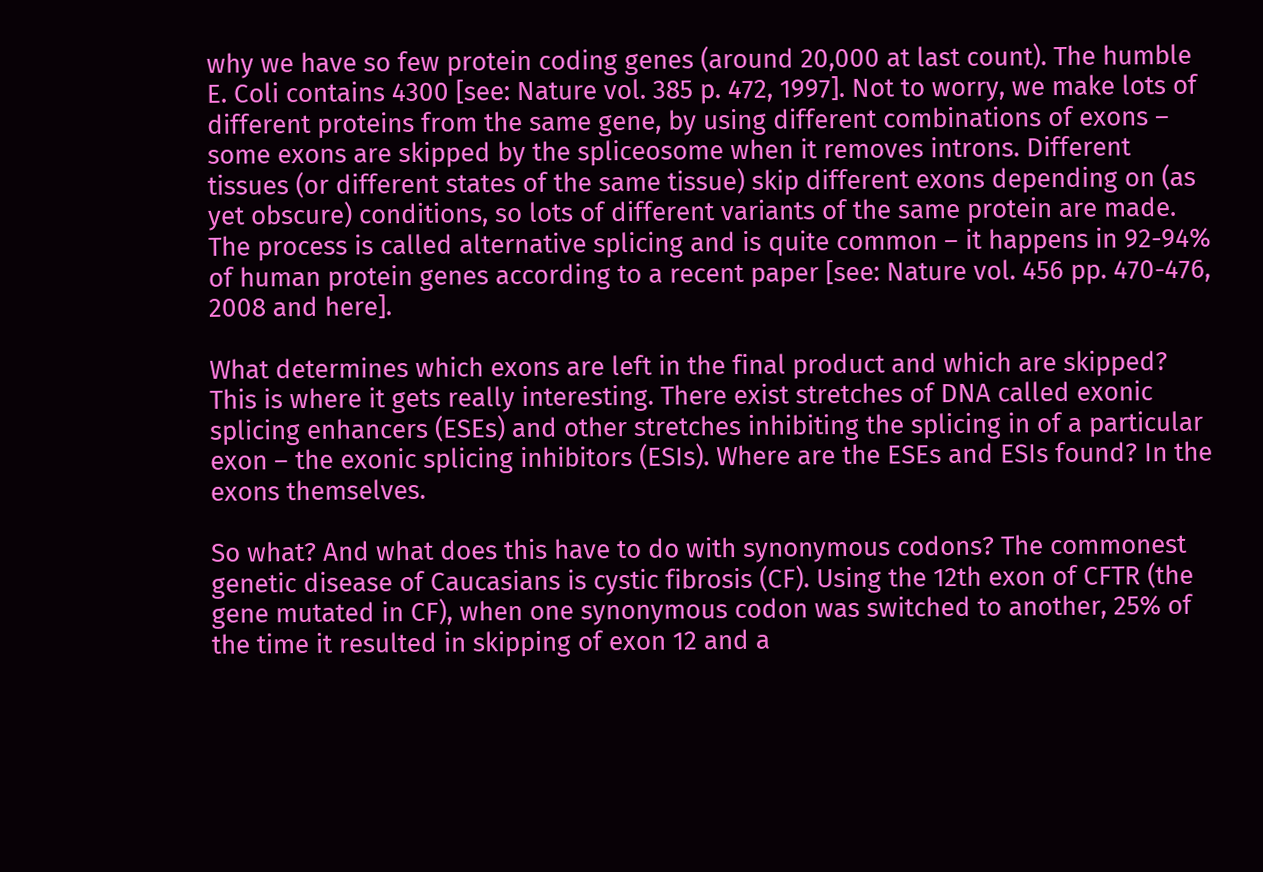why we have so few protein coding genes (around 20,000 at last count). The humble E. Coli contains 4300 [see: Nature vol. 385 p. 472, 1997]. Not to worry, we make lots of different proteins from the same gene, by using different combinations of exons – some exons are skipped by the spliceosome when it removes introns. Different tissues (or different states of the same tissue) skip different exons depending on (as yet obscure) conditions, so lots of different variants of the same protein are made. The process is called alternative splicing and is quite common – it happens in 92-94% of human protein genes according to a recent paper [see: Nature vol. 456 pp. 470-476, 2008 and here].

What determines which exons are left in the final product and which are skipped? This is where it gets really interesting. There exist stretches of DNA called exonic splicing enhancers (ESEs) and other stretches inhibiting the splicing in of a particular exon – the exonic splicing inhibitors (ESIs). Where are the ESEs and ESIs found? In the exons themselves.

So what? And what does this have to do with synonymous codons? The commonest genetic disease of Caucasians is cystic fibrosis (CF). Using the 12th exon of CFTR (the gene mutated in CF), when one synonymous codon was switched to another, 25% of the time it resulted in skipping of exon 12 and a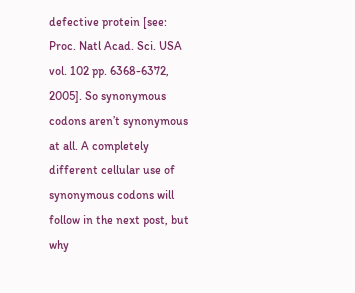defective protein [see: Proc. Natl Acad. Sci. USA vol. 102 pp. 6368-6372, 2005]. So synonymous codons aren’t synonymous at all. A completely different cellular use of synonymous codons will follow in the next post, but why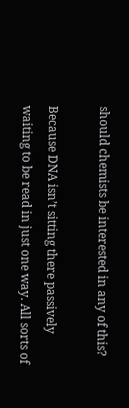should chemists be interested in any of this?

Because DNA isn’t sitting there passively waiting to be read in just one way. All sorts of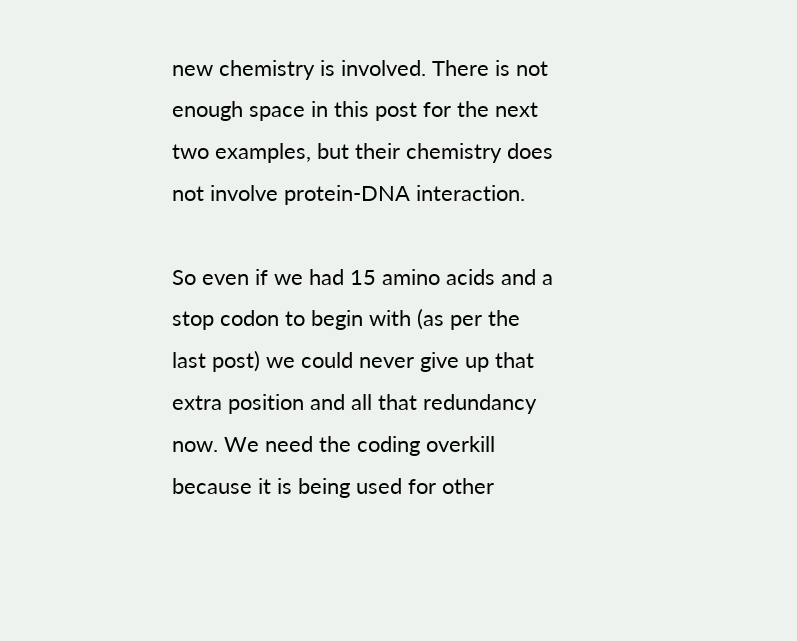new chemistry is involved. There is not enough space in this post for the next two examples, but their chemistry does not involve protein-DNA interaction.

So even if we had 15 amino acids and a stop codon to begin with (as per the last post) we could never give up that extra position and all that redundancy now. We need the coding overkill because it is being used for other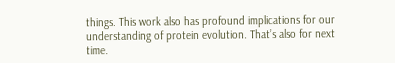things. This work also has profound implications for our understanding of protein evolution. That’s also for next time.